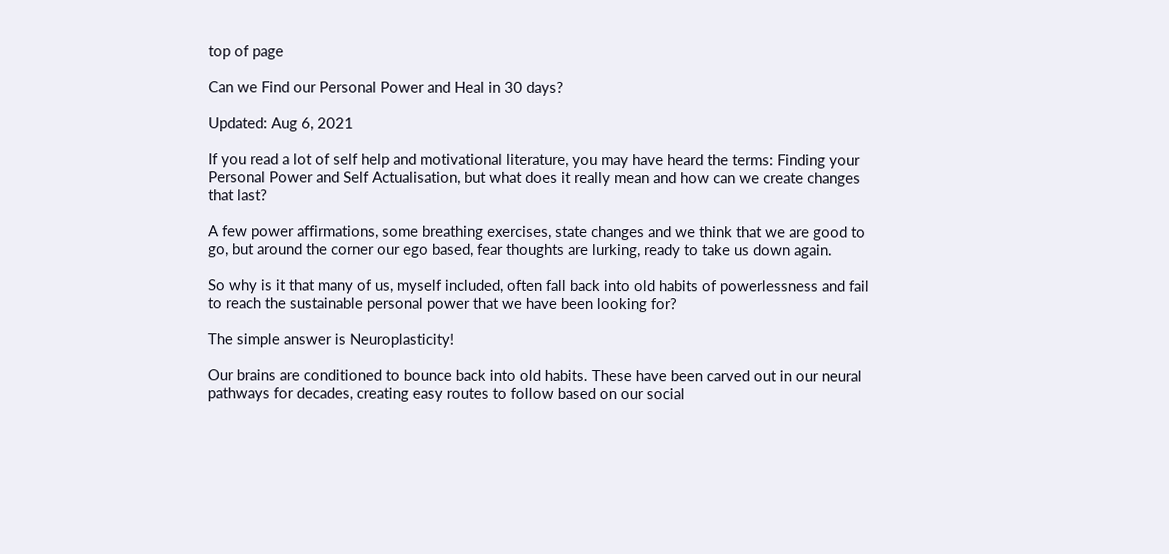top of page

Can we Find our Personal Power and Heal in 30 days?

Updated: Aug 6, 2021

If you read a lot of self help and motivational literature, you may have heard the terms: Finding your Personal Power and Self Actualisation, but what does it really mean and how can we create changes that last?

A few power affirmations, some breathing exercises, state changes and we think that we are good to go, but around the corner our ego based, fear thoughts are lurking, ready to take us down again.

So why is it that many of us, myself included, often fall back into old habits of powerlessness and fail to reach the sustainable personal power that we have been looking for?

The simple answer is Neuroplasticity!

Our brains are conditioned to bounce back into old habits. These have been carved out in our neural pathways for decades, creating easy routes to follow based on our social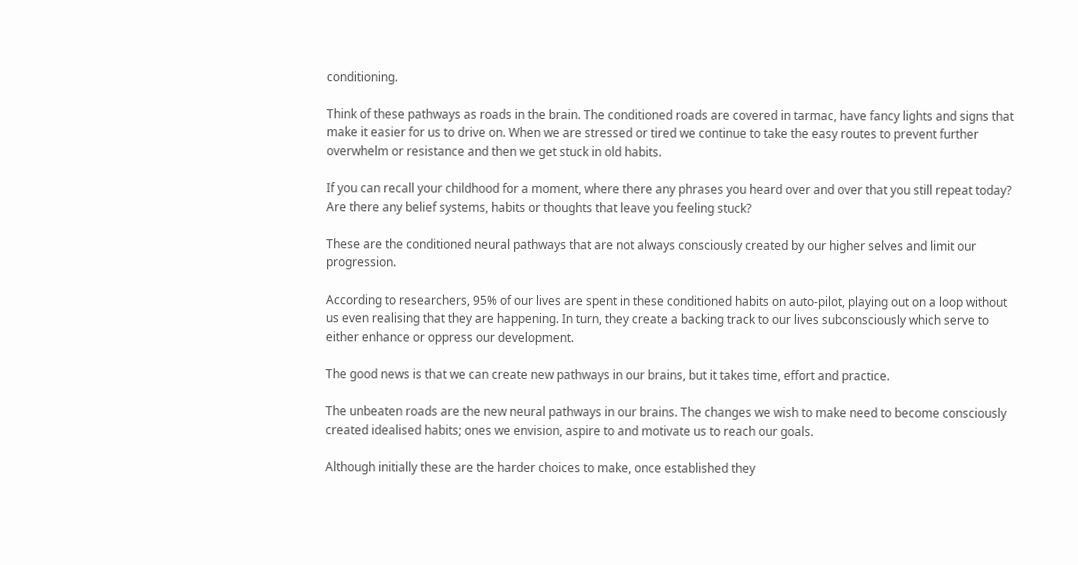conditioning.

Think of these pathways as roads in the brain. The conditioned roads are covered in tarmac, have fancy lights and signs that make it easier for us to drive on. When we are stressed or tired we continue to take the easy routes to prevent further overwhelm or resistance and then we get stuck in old habits.

If you can recall your childhood for a moment, where there any phrases you heard over and over that you still repeat today? Are there any belief systems, habits or thoughts that leave you feeling stuck?

These are the conditioned neural pathways that are not always consciously created by our higher selves and limit our progression.

According to researchers, 95% of our lives are spent in these conditioned habits on auto-pilot, playing out on a loop without us even realising that they are happening. In turn, they create a backing track to our lives subconsciously which serve to either enhance or oppress our development.

The good news is that we can create new pathways in our brains, but it takes time, effort and practice.

The unbeaten roads are the new neural pathways in our brains. The changes we wish to make need to become consciously created idealised habits; ones we envision, aspire to and motivate us to reach our goals.

Although initially these are the harder choices to make, once established they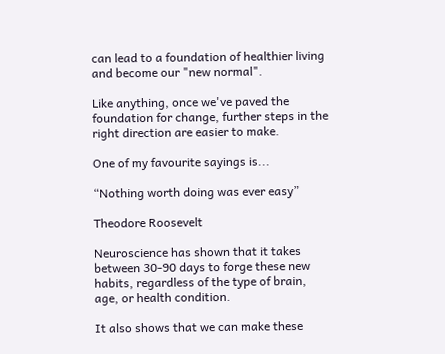can lead to a foundation of healthier living and become our "new normal".

Like anything, once we've paved the foundation for change, further steps in the right direction are easier to make.

One of my favourite sayings is...

“Nothing worth doing was ever easy”

Theodore Roosevelt

Neuroscience has shown that it takes between 30-90 days to forge these new habits, regardless of the type of brain, age, or health condition.

It also shows that we can make these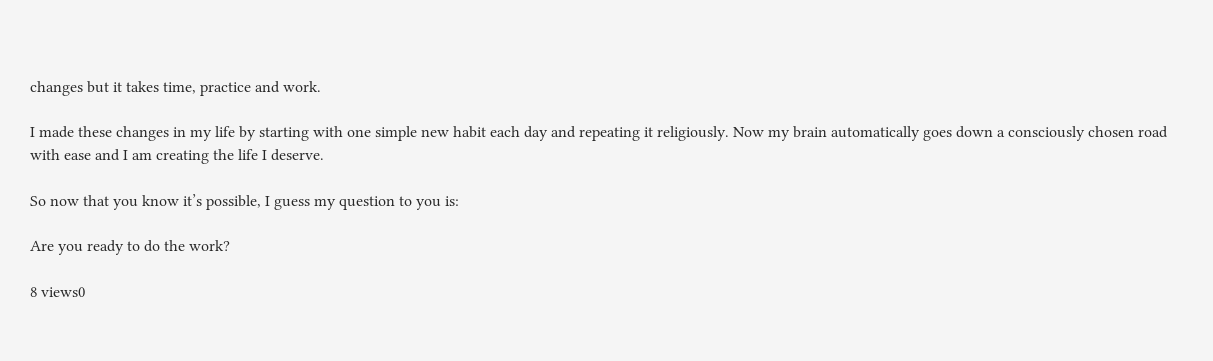changes but it takes time, practice and work.

I made these changes in my life by starting with one simple new habit each day and repeating it religiously. Now my brain automatically goes down a consciously chosen road with ease and I am creating the life I deserve.

So now that you know it’s possible, I guess my question to you is:

Are you ready to do the work?

8 views0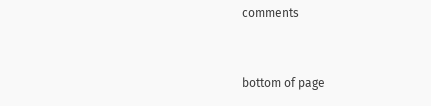comments


bottom of page